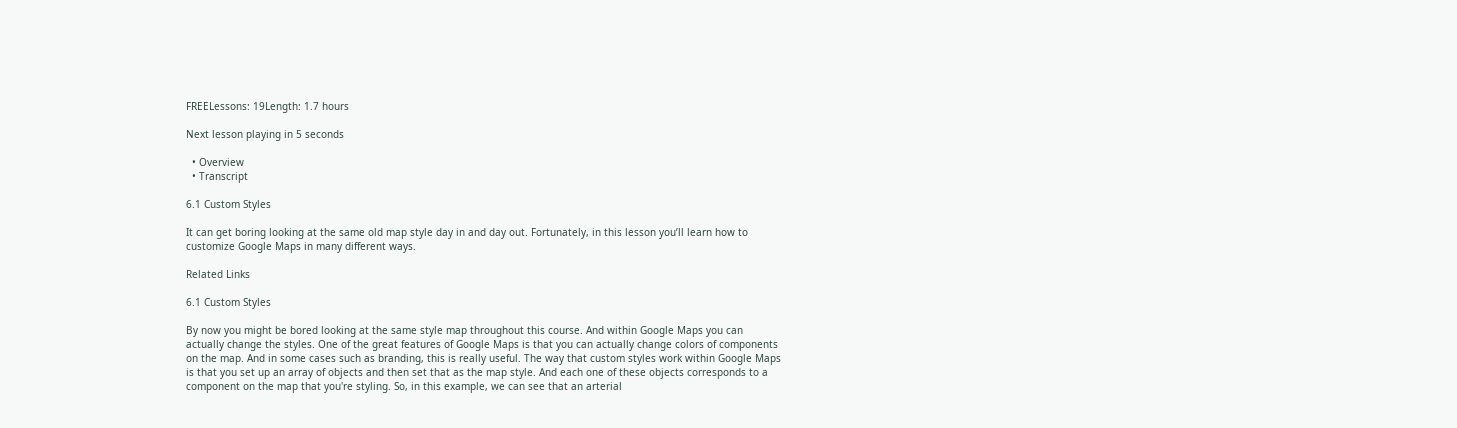FREELessons: 19Length: 1.7 hours

Next lesson playing in 5 seconds

  • Overview
  • Transcript

6.1 Custom Styles

It can get boring looking at the same old map style day in and day out. Fortunately, in this lesson you’ll learn how to customize Google Maps in many different ways.

Related Links

6.1 Custom Styles

By now you might be bored looking at the same style map throughout this course. And within Google Maps you can actually change the styles. One of the great features of Google Maps is that you can actually change colors of components on the map. And in some cases such as branding, this is really useful. The way that custom styles work within Google Maps is that you set up an array of objects and then set that as the map style. And each one of these objects corresponds to a component on the map that you're styling. So, in this example, we can see that an arterial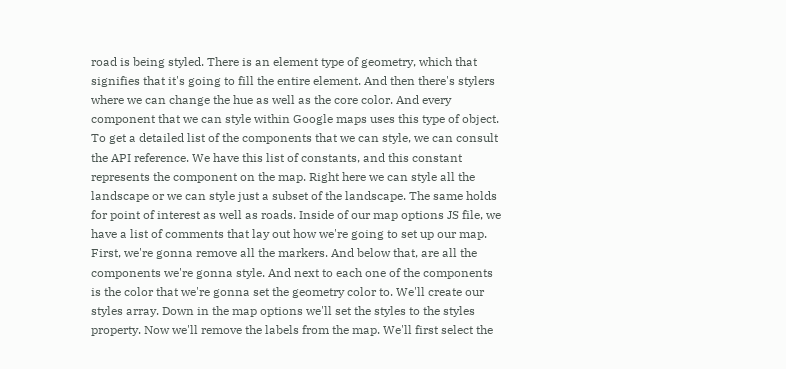road is being styled. There is an element type of geometry, which that signifies that it's going to fill the entire element. And then there's stylers where we can change the hue as well as the core color. And every component that we can style within Google maps uses this type of object. To get a detailed list of the components that we can style, we can consult the API reference. We have this list of constants, and this constant represents the component on the map. Right here we can style all the landscape or we can style just a subset of the landscape. The same holds for point of interest as well as roads. Inside of our map options JS file, we have a list of comments that lay out how we're going to set up our map. First, we're gonna remove all the markers. And below that, are all the components we're gonna style. And next to each one of the components is the color that we're gonna set the geometry color to. We'll create our styles array. Down in the map options we'll set the styles to the styles property. Now we'll remove the labels from the map. We'll first select the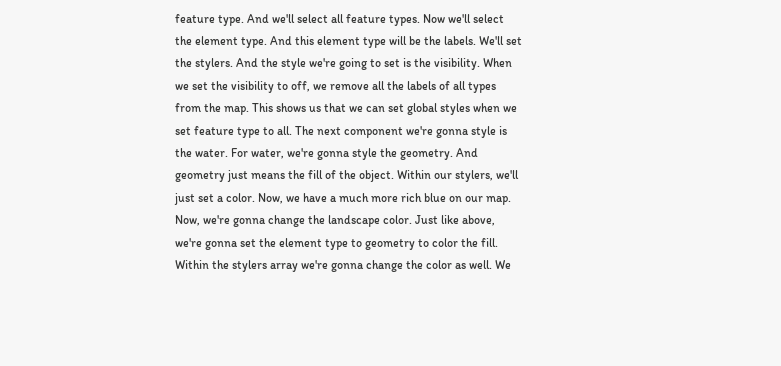feature type. And we'll select all feature types. Now we'll select the element type. And this element type will be the labels. We'll set the stylers. And the style we're going to set is the visibility. When we set the visibility to off, we remove all the labels of all types from the map. This shows us that we can set global styles when we set feature type to all. The next component we're gonna style is the water. For water, we're gonna style the geometry. And geometry just means the fill of the object. Within our stylers, we'll just set a color. Now, we have a much more rich blue on our map. Now, we're gonna change the landscape color. Just like above, we're gonna set the element type to geometry to color the fill. Within the stylers array we're gonna change the color as well. We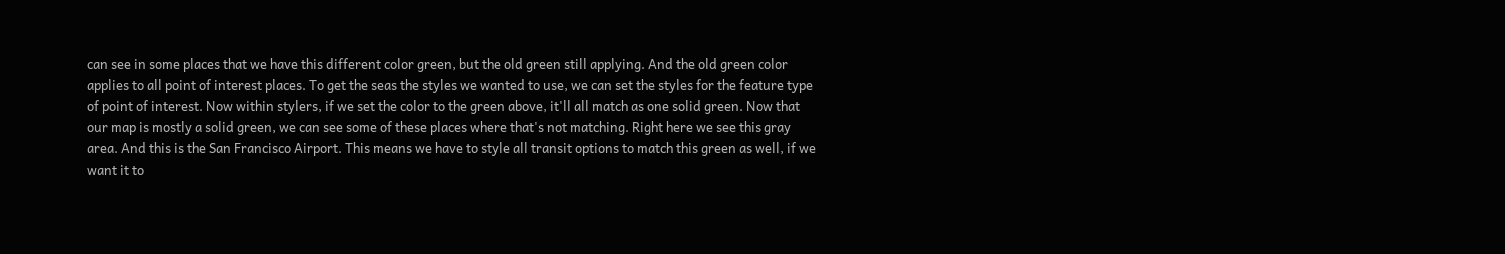can see in some places that we have this different color green, but the old green still applying. And the old green color applies to all point of interest places. To get the seas the styles we wanted to use, we can set the styles for the feature type of point of interest. Now within stylers, if we set the color to the green above, it'll all match as one solid green. Now that our map is mostly a solid green, we can see some of these places where that's not matching. Right here we see this gray area. And this is the San Francisco Airport. This means we have to style all transit options to match this green as well, if we want it to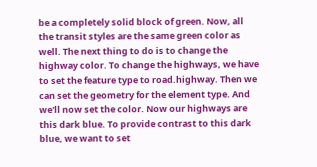be a completely solid block of green. Now, all the transit styles are the same green color as well. The next thing to do is to change the highway color. To change the highways, we have to set the feature type to road.highway. Then we can set the geometry for the element type. And we'll now set the color. Now our highways are this dark blue. To provide contrast to this dark blue, we want to set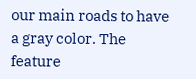our main roads to have a gray color. The feature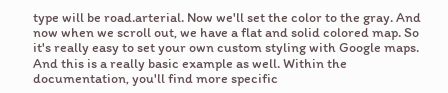type will be road.arterial. Now we'll set the color to the gray. And now when we scroll out, we have a flat and solid colored map. So it's really easy to set your own custom styling with Google maps. And this is a really basic example as well. Within the documentation, you'll find more specific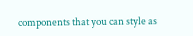components that you can style as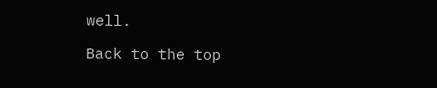well.

Back to the top